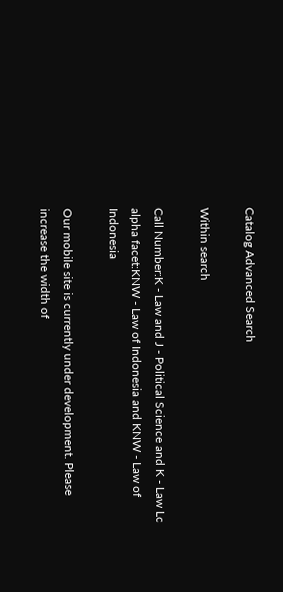Catalog Advanced Search

Within search

Call Number:K - Law and J - Political Science and K - Law Lc alpha facet:KNW - Law of Indonesia and KNW - Law of Indonesia

Our mobile site is currently under development. Please increase the width of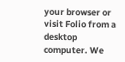your browser or visit Folio from a desktop computer. We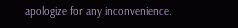apologize for any inconvenience.